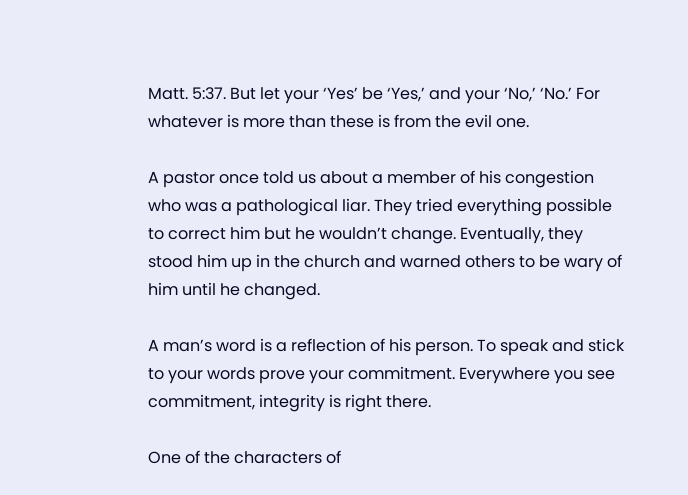Matt. 5:37. But let your ‘Yes’ be ‘Yes,’ and your ‘No,’ ‘No.’ For whatever is more than these is from the evil one.

A pastor once told us about a member of his congestion who was a pathological liar. They tried everything possible to correct him but he wouldn’t change. Eventually, they stood him up in the church and warned others to be wary of him until he changed.

A man’s word is a reflection of his person. To speak and stick to your words prove your commitment. Everywhere you see commitment, integrity is right there.

One of the characters of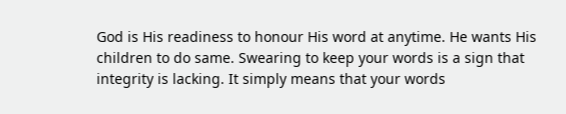God is His readiness to honour His word at anytime. He wants His children to do same. Swearing to keep your words is a sign that integrity is lacking. It simply means that your words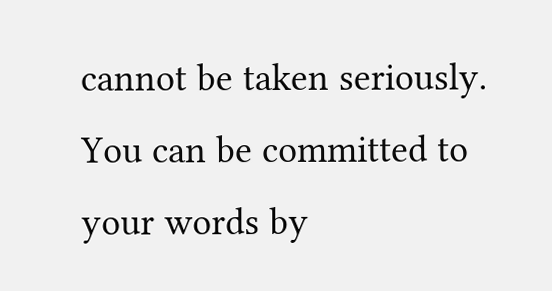cannot be taken seriously. You can be committed to your words by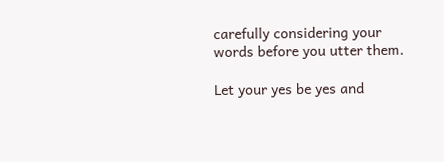carefully considering your words before you utter them.

Let your yes be yes and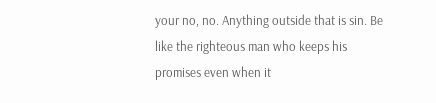your no, no. Anything outside that is sin. Be like the righteous man who keeps his promises even when it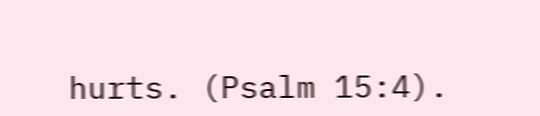hurts. (Psalm 15:4).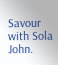Savour with Sola John.